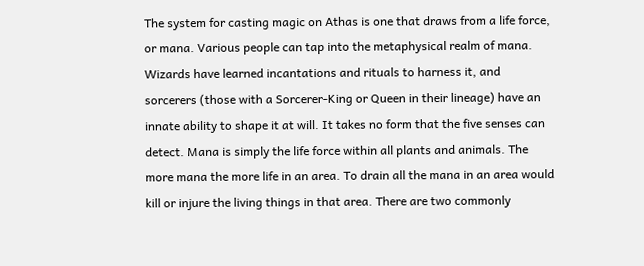The system for casting magic on Athas is one that draws from a life force, or mana. Various people can tap into the metaphysical realm of mana. Wizards have learned incantations and rituals to harness it, and sorcerers (those with a Sorcerer-King or Queen in their lineage) have an innate ability to shape it at will. It takes no form that the five senses can detect. Mana is simply the life force within all plants and animals. The more mana the more life in an area. To drain all the mana in an area would kill or injure the living things in that area. There are two commonly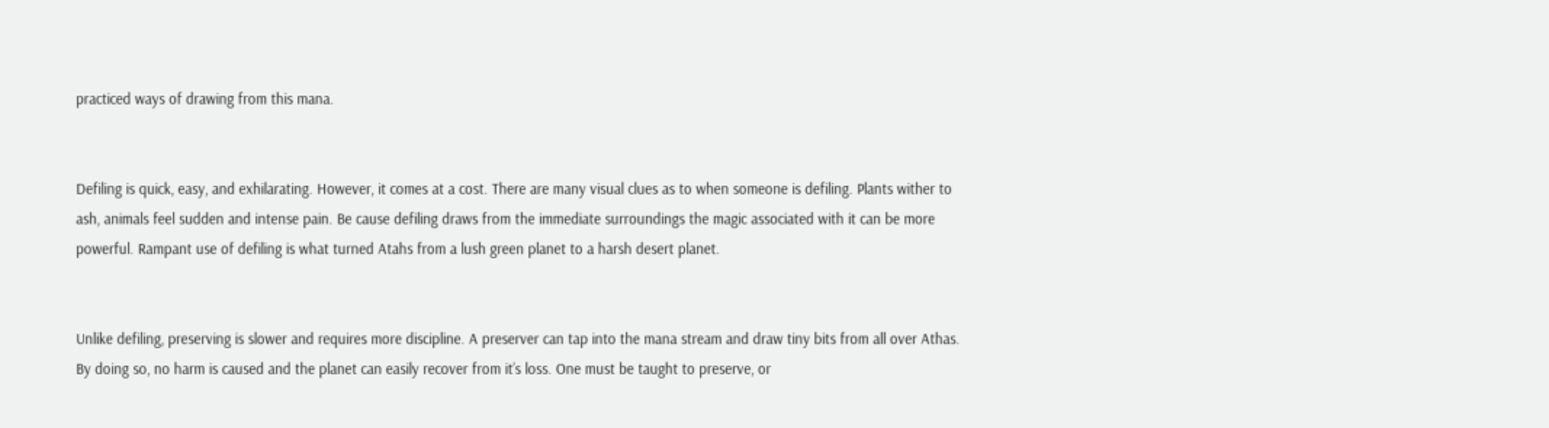practiced ways of drawing from this mana.


Defiling is quick, easy, and exhilarating. However, it comes at a cost. There are many visual clues as to when someone is defiling. Plants wither to ash, animals feel sudden and intense pain. Be cause defiling draws from the immediate surroundings the magic associated with it can be more powerful. Rampant use of defiling is what turned Atahs from a lush green planet to a harsh desert planet.


Unlike defiling, preserving is slower and requires more discipline. A preserver can tap into the mana stream and draw tiny bits from all over Athas. By doing so, no harm is caused and the planet can easily recover from it’s loss. One must be taught to preserve, or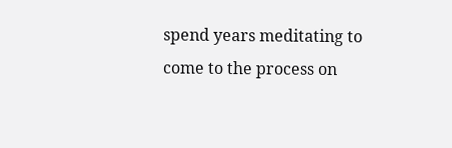spend years meditating to come to the process on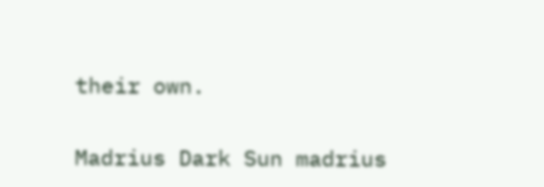their own.


Madrius Dark Sun madrius